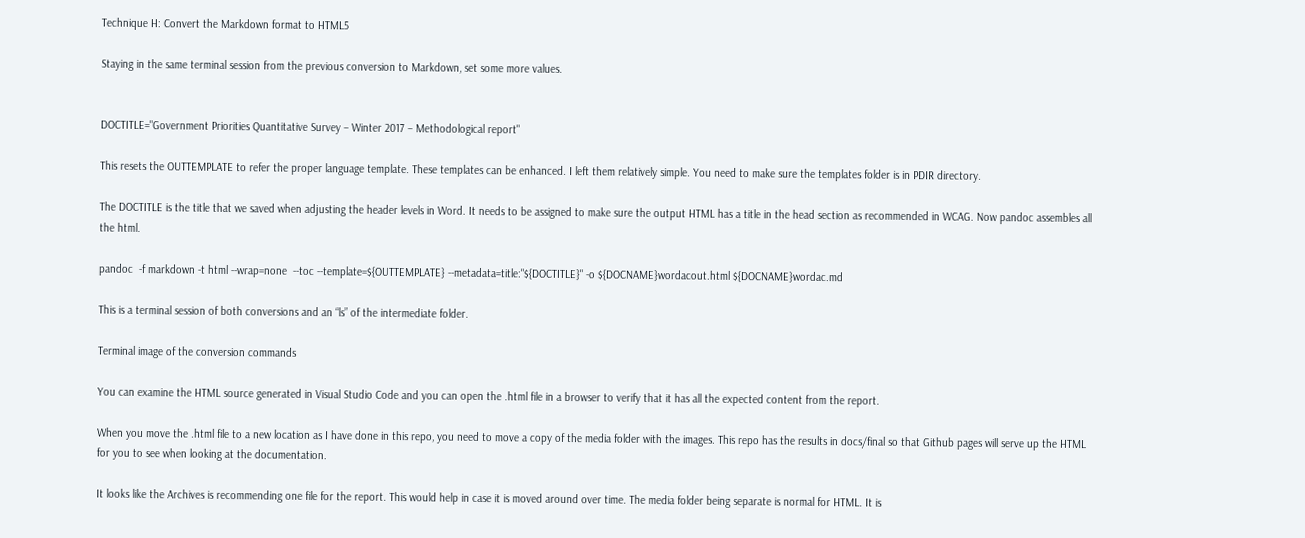Technique H: Convert the Markdown format to HTML5

Staying in the same terminal session from the previous conversion to Markdown, set some more values.


DOCTITLE="Government Priorities Quantitative Survey – Winter 2017 – Methodological report"

This resets the OUTTEMPLATE to refer the proper language template. These templates can be enhanced. I left them relatively simple. You need to make sure the templates folder is in PDIR directory.

The DOCTITLE is the title that we saved when adjusting the header levels in Word. It needs to be assigned to make sure the output HTML has a title in the head section as recommended in WCAG. Now pandoc assembles all the html.

pandoc  -f markdown -t html --wrap=none  --toc --template=${OUTTEMPLATE} --metadata=title:"${DOCTITLE}" -o ${DOCNAME}wordacout.html ${DOCNAME}wordac.md

This is a terminal session of both conversions and an “ls” of the intermediate folder.

Terminal image of the conversion commands

You can examine the HTML source generated in Visual Studio Code and you can open the .html file in a browser to verify that it has all the expected content from the report.

When you move the .html file to a new location as I have done in this repo, you need to move a copy of the media folder with the images. This repo has the results in docs/final so that Github pages will serve up the HTML for you to see when looking at the documentation.

It looks like the Archives is recommending one file for the report. This would help in case it is moved around over time. The media folder being separate is normal for HTML. It is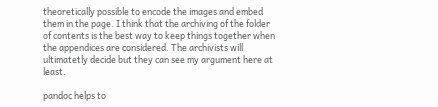theoretically possible to encode the images and embed them in the page. I think that the archiving of the folder of contents is the best way to keep things together when the appendices are considered. The archivists will ultimatetly decide but they can see my argument here at least.

pandoc helps to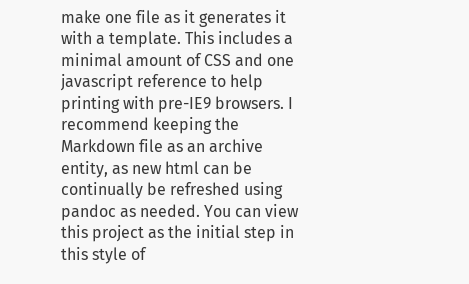make one file as it generates it with a template. This includes a minimal amount of CSS and one javascript reference to help printing with pre-IE9 browsers. I recommend keeping the Markdown file as an archive entity, as new html can be continually be refreshed using pandoc as needed. You can view this project as the initial step in this style of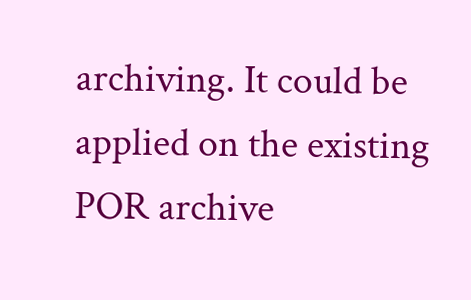archiving. It could be applied on the existing POR archive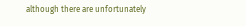although there are unfortunately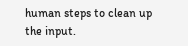human steps to clean up the input.